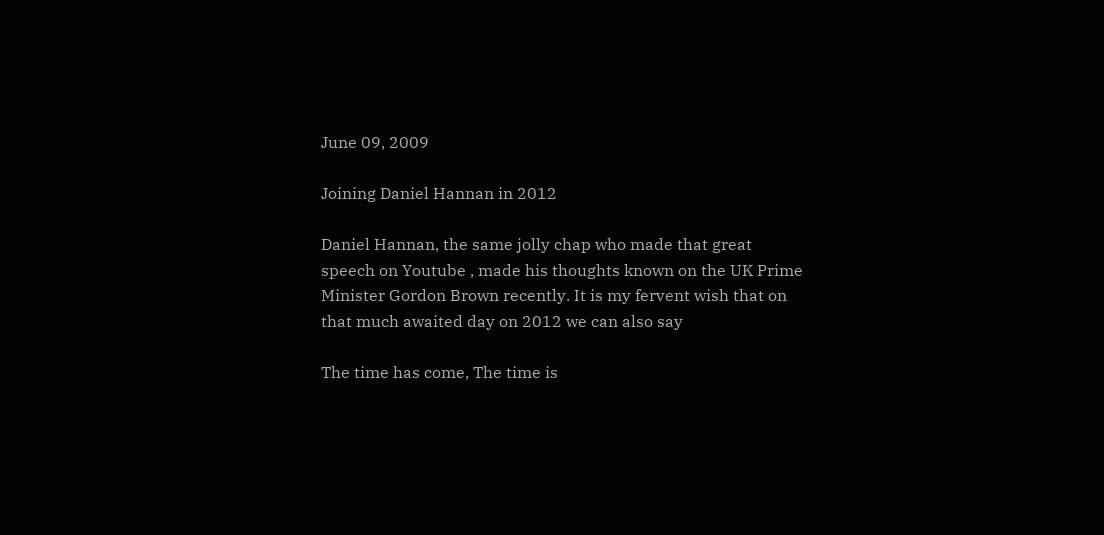June 09, 2009

Joining Daniel Hannan in 2012

Daniel Hannan, the same jolly chap who made that great speech on Youtube , made his thoughts known on the UK Prime Minister Gordon Brown recently. It is my fervent wish that on that much awaited day on 2012 we can also say

The time has come, The time is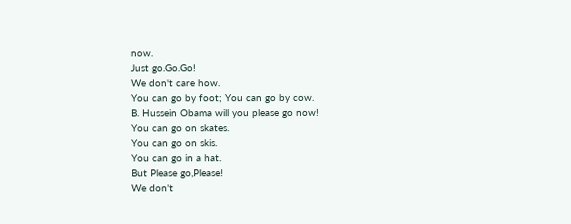now.
Just go.Go.Go!
We don't care how.
You can go by foot; You can go by cow.
B. Hussein Obama will you please go now!
You can go on skates.
You can go on skis.
You can go in a hat.
But Please go,Please!
We don't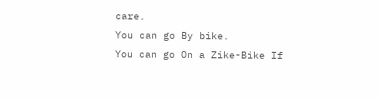care.
You can go By bike.
You can go On a Zike-Bike If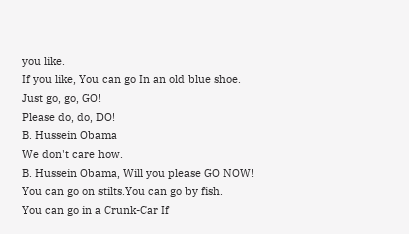you like.
If you like, You can go In an old blue shoe.
Just go, go, GO!
Please do, do, DO!
B. Hussein Obama
We don't care how.
B. Hussein Obama, Will you please GO NOW!
You can go on stilts.You can go by fish.
You can go in a Crunk-Car If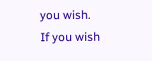you wish.
If you wish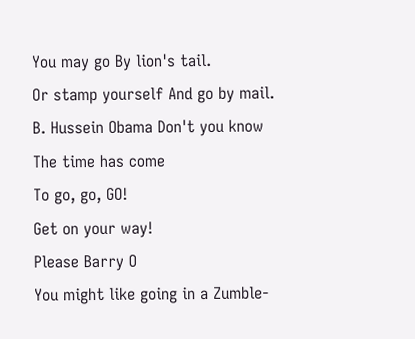You may go By lion's tail.
Or stamp yourself And go by mail.
B. Hussein Obama Don't you know
The time has come
To go, go, GO!
Get on your way!
Please Barry O
You might like going in a Zumble-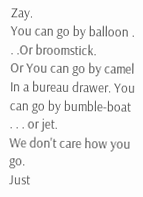Zay.
You can go by balloon . . .Or broomstick.
Or You can go by camel
In a bureau drawer. You can go by bumble-boat
. . . or jet.
We don't care how you go.
Just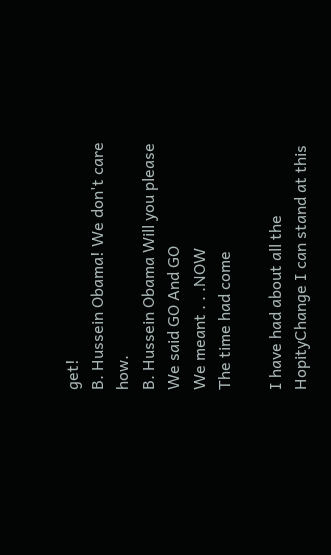get!
B. Hussein Obama! We don't care how.
B. Hussein Obama Will you please
We said GO And GO
We meant . . .NOW
The time had come

I have had about all the HopityChange I can stand at this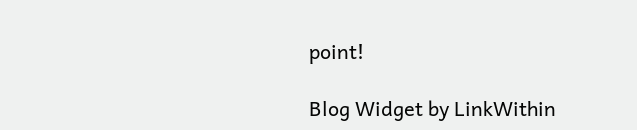point!

Blog Widget by LinkWithin